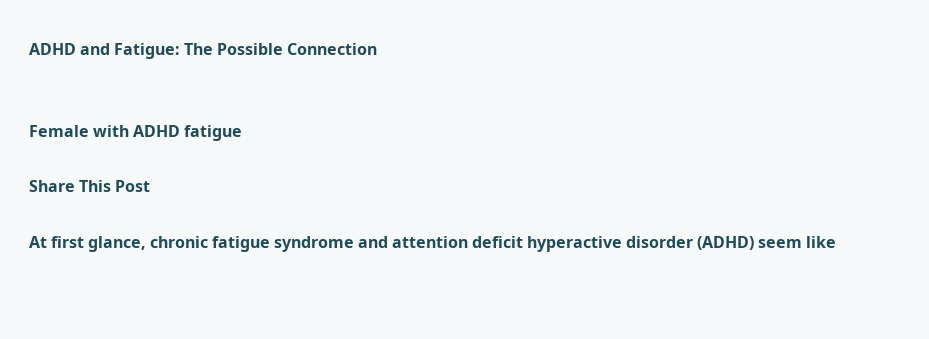ADHD and Fatigue: The Possible Connection


Female with ADHD fatigue

Share This Post

At first glance, chronic fatigue syndrome and attention deficit hyperactive disorder (ADHD) seem like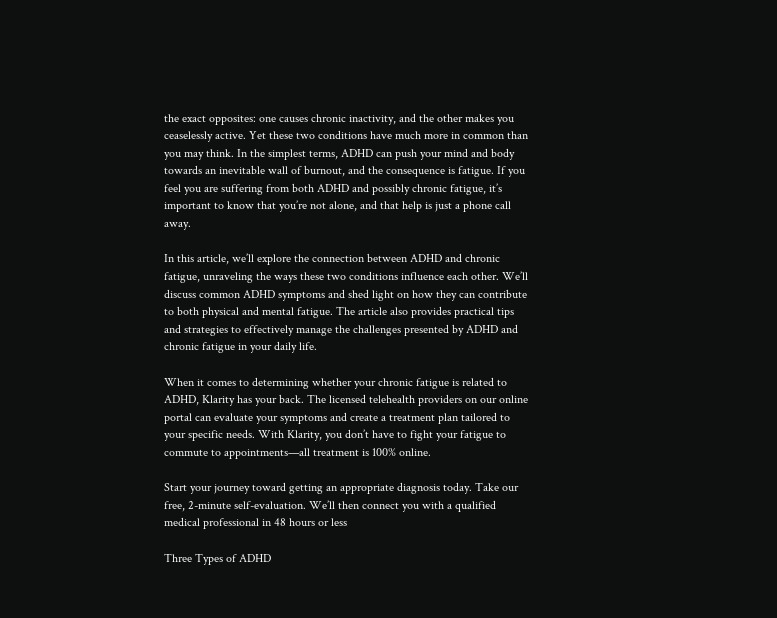the exact opposites: one causes chronic inactivity, and the other makes you ceaselessly active. Yet these two conditions have much more in common than you may think. In the simplest terms, ADHD can push your mind and body towards an inevitable wall of burnout, and the consequence is fatigue. If you feel you are suffering from both ADHD and possibly chronic fatigue, it’s important to know that you’re not alone, and that help is just a phone call away.

In this article, we’ll explore the connection between ADHD and chronic fatigue, unraveling the ways these two conditions influence each other. We’ll discuss common ADHD symptoms and shed light on how they can contribute to both physical and mental fatigue. The article also provides practical tips and strategies to effectively manage the challenges presented by ADHD and chronic fatigue in your daily life.

When it comes to determining whether your chronic fatigue is related to ADHD, Klarity has your back. The licensed telehealth providers on our online portal can evaluate your symptoms and create a treatment plan tailored to your specific needs. With Klarity, you don’t have to fight your fatigue to commute to appointments—all treatment is 100% online.

Start your journey toward getting an appropriate diagnosis today. Take our free, 2-minute self-evaluation. We’ll then connect you with a qualified medical professional in 48 hours or less

Three Types of ADHD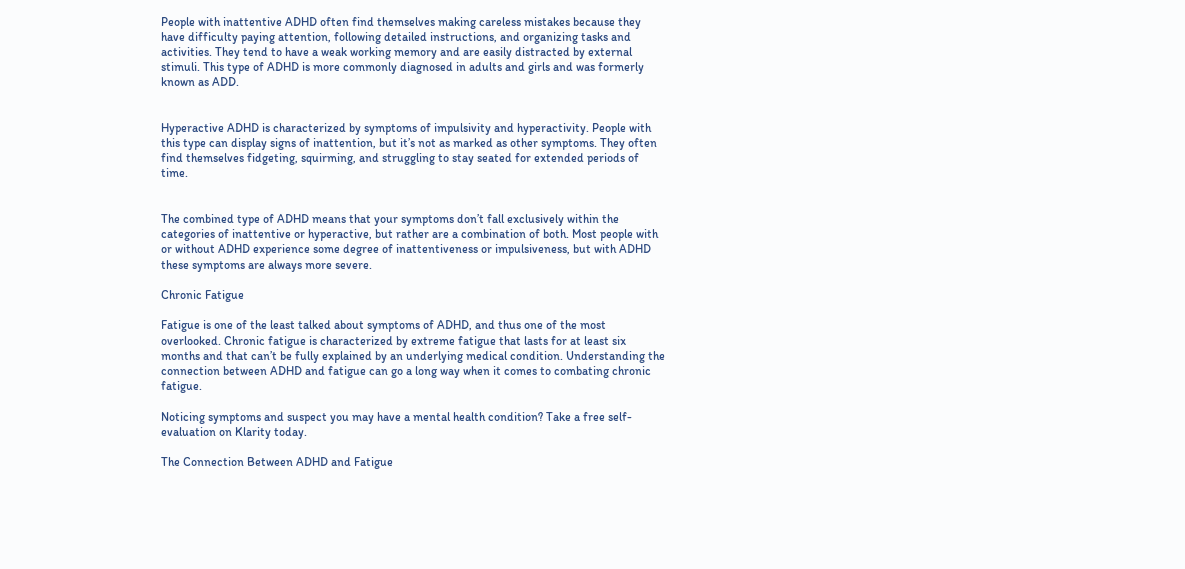People with inattentive ADHD often find themselves making careless mistakes because they have difficulty paying attention, following detailed instructions, and organizing tasks and activities. They tend to have a weak working memory and are easily distracted by external stimuli. This type of ADHD is more commonly diagnosed in adults and girls and was formerly known as ADD.


Hyperactive ADHD is characterized by symptoms of impulsivity and hyperactivity. People with this type can display signs of inattention, but it’s not as marked as other symptoms. They often find themselves fidgeting, squirming, and struggling to stay seated for extended periods of time.


The combined type of ADHD means that your symptoms don’t fall exclusively within the categories of inattentive or hyperactive, but rather are a combination of both. Most people with or without ADHD experience some degree of inattentiveness or impulsiveness, but with ADHD these symptoms are always more severe.

Chronic Fatigue

Fatigue is one of the least talked about symptoms of ADHD, and thus one of the most overlooked. Chronic fatigue is characterized by extreme fatigue that lasts for at least six months and that can’t be fully explained by an underlying medical condition. Understanding the connection between ADHD and fatigue can go a long way when it comes to combating chronic fatigue.

Noticing symptoms and suspect you may have a mental health condition? Take a free self-evaluation on Klarity today.

The Connection Between ADHD and Fatigue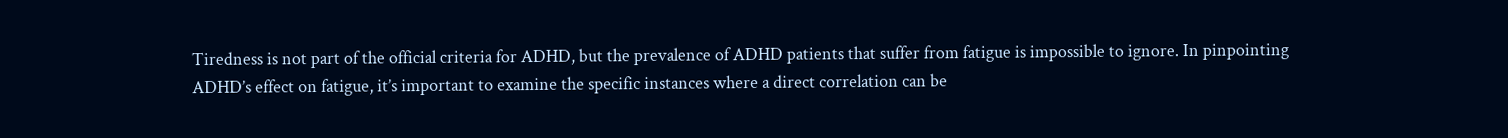Tiredness is not part of the official criteria for ADHD, but the prevalence of ADHD patients that suffer from fatigue is impossible to ignore. In pinpointing ADHD’s effect on fatigue, it’s important to examine the specific instances where a direct correlation can be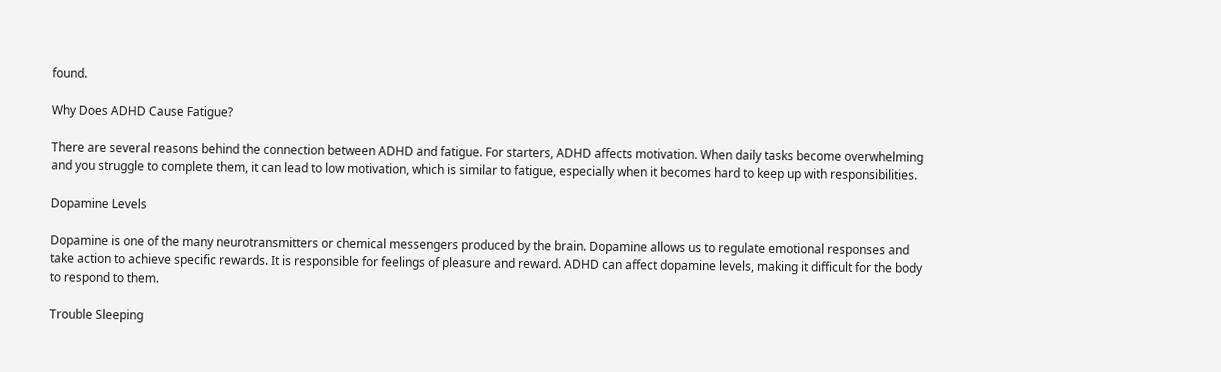found.

Why Does ADHD Cause Fatigue?

There are several reasons behind the connection between ADHD and fatigue. For starters, ADHD affects motivation. When daily tasks become overwhelming and you struggle to complete them, it can lead to low motivation, which is similar to fatigue, especially when it becomes hard to keep up with responsibilities.

Dopamine Levels

Dopamine is one of the many neurotransmitters or chemical messengers produced by the brain. Dopamine allows us to regulate emotional responses and take action to achieve specific rewards. It is responsible for feelings of pleasure and reward. ADHD can affect dopamine levels, making it difficult for the body to respond to them.

Trouble Sleeping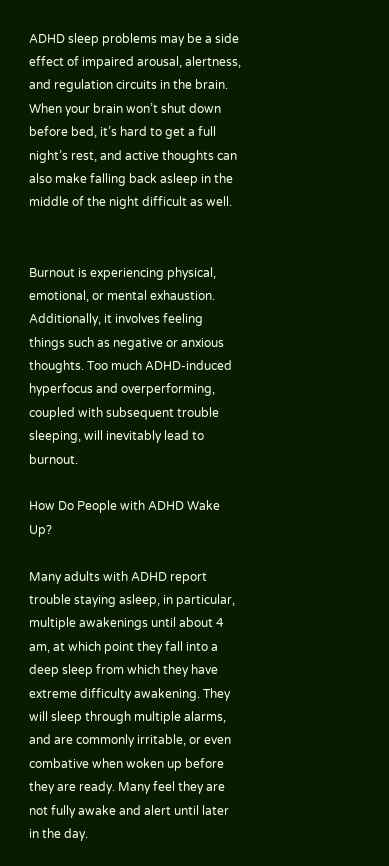ADHD sleep problems may be a side effect of impaired arousal, alertness, and regulation circuits in the brain. When your brain won’t shut down before bed, it’s hard to get a full night’s rest, and active thoughts can also make falling back asleep in the middle of the night difficult as well.


Burnout is experiencing physical, emotional, or mental exhaustion. Additionally, it involves feeling things such as negative or anxious thoughts. Too much ADHD-induced hyperfocus and overperforming, coupled with subsequent trouble sleeping, will inevitably lead to burnout.

How Do People with ADHD Wake Up?

Many adults with ADHD report trouble staying asleep, in particular, multiple awakenings until about 4 am, at which point they fall into a deep sleep from which they have extreme difficulty awakening. They will sleep through multiple alarms, and are commonly irritable, or even combative when woken up before they are ready. Many feel they are not fully awake and alert until later in the day.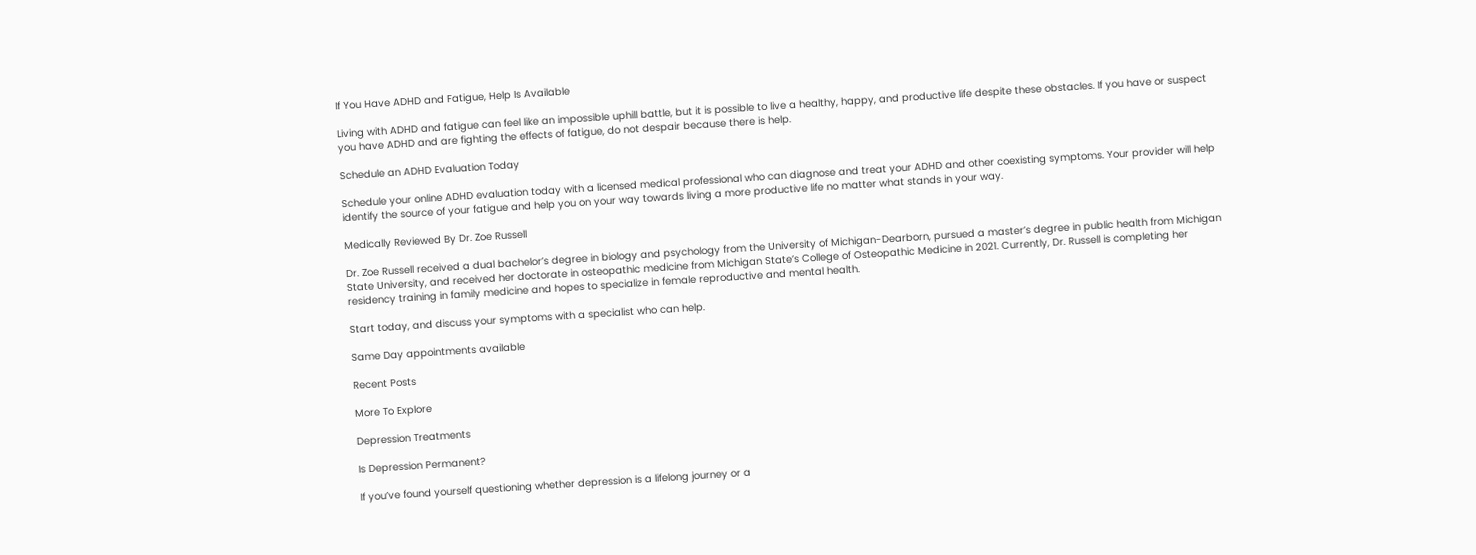If You Have ADHD and Fatigue, Help Is Available

Living with ADHD and fatigue can feel like an impossible uphill battle, but it is possible to live a healthy, happy, and productive life despite these obstacles. If you have or suspect you have ADHD and are fighting the effects of fatigue, do not despair because there is help.

Schedule an ADHD Evaluation Today

Schedule your online ADHD evaluation today with a licensed medical professional who can diagnose and treat your ADHD and other coexisting symptoms. Your provider will help identify the source of your fatigue and help you on your way towards living a more productive life no matter what stands in your way.

Medically Reviewed By Dr. Zoe Russell

Dr. Zoe Russell received a dual bachelor’s degree in biology and psychology from the University of Michigan-Dearborn, pursued a master’s degree in public health from Michigan State University, and received her doctorate in osteopathic medicine from Michigan State’s College of Osteopathic Medicine in 2021. Currently, Dr. Russell is completing her residency training in family medicine and hopes to specialize in female reproductive and mental health.

Start today, and discuss your symptoms with a specialist who can help.

Same Day appointments available

Recent Posts

More To Explore

Depression Treatments

Is Depression Permanent?

If you’ve found yourself questioning whether depression is a lifelong journey or a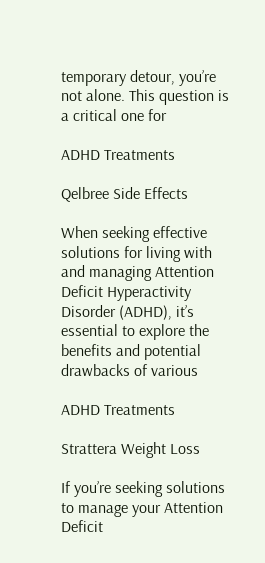temporary detour, you’re not alone. This question is a critical one for

ADHD Treatments

Qelbree Side Effects

When seeking effective solutions for living with and managing Attention Deficit Hyperactivity Disorder (ADHD), it’s essential to explore the benefits and potential drawbacks of various

ADHD Treatments

Strattera Weight Loss

If you’re seeking solutions to manage your Attention Deficit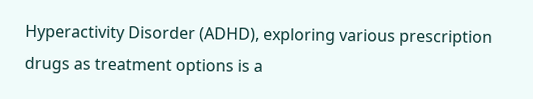Hyperactivity Disorder (ADHD), exploring various prescription drugs as treatment options is a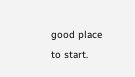good place to start.